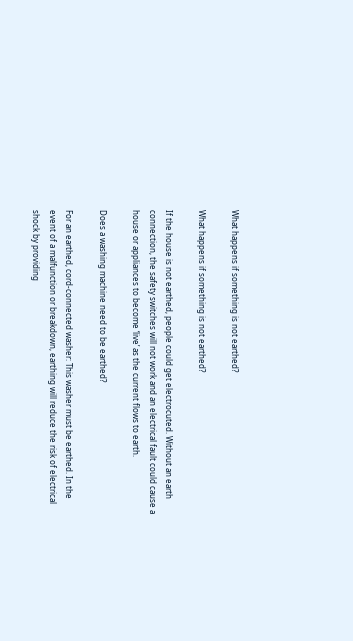What happens if something is not earthed?

What happens if something is not earthed?

If the house is not earthed, people could get electrocuted. Without an earth connection, the safety switches will not work and an electrical fault could cause a house or appliances to become ‘live’ as the current flows to earth.

Does a washing machine need to be earthed?

For an earthed, cord-connected washer: This washer must be earthed. In the event of a malfunction or breakdown, earthing will reduce the risk of electrical shock by providing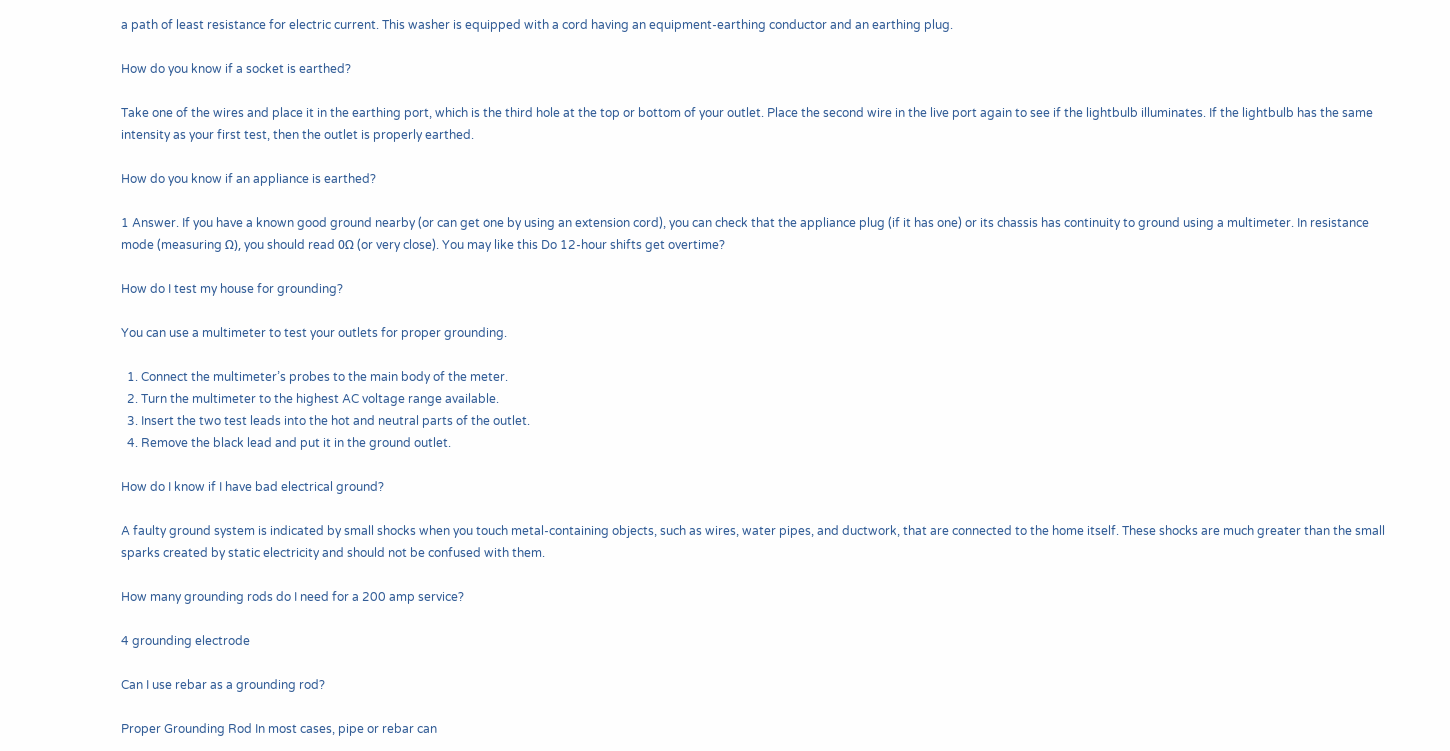a path of least resistance for electric current. This washer is equipped with a cord having an equipment-earthing conductor and an earthing plug.

How do you know if a socket is earthed?

Take one of the wires and place it in the earthing port, which is the third hole at the top or bottom of your outlet. Place the second wire in the live port again to see if the lightbulb illuminates. If the lightbulb has the same intensity as your first test, then the outlet is properly earthed.

How do you know if an appliance is earthed?

1 Answer. If you have a known good ground nearby (or can get one by using an extension cord), you can check that the appliance plug (if it has one) or its chassis has continuity to ground using a multimeter. In resistance mode (measuring Ω), you should read 0Ω (or very close). You may like this Do 12-hour shifts get overtime?

How do I test my house for grounding?

You can use a multimeter to test your outlets for proper grounding.

  1. Connect the multimeter’s probes to the main body of the meter.
  2. Turn the multimeter to the highest AC voltage range available.
  3. Insert the two test leads into the hot and neutral parts of the outlet.
  4. Remove the black lead and put it in the ground outlet.

How do I know if I have bad electrical ground?

A faulty ground system is indicated by small shocks when you touch metal-containing objects, such as wires, water pipes, and ductwork, that are connected to the home itself. These shocks are much greater than the small sparks created by static electricity and should not be confused with them.

How many grounding rods do I need for a 200 amp service?

4 grounding electrode

Can I use rebar as a grounding rod?

Proper Grounding Rod In most cases, pipe or rebar can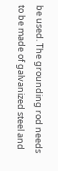be used. The grounding rod needs to be made of galvanized steel and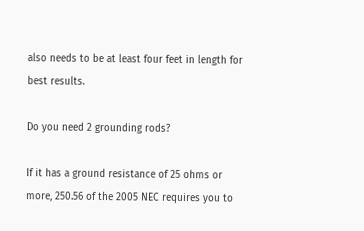also needs to be at least four feet in length for best results.

Do you need 2 grounding rods?

If it has a ground resistance of 25 ohms or more, 250.56 of the 2005 NEC requires you to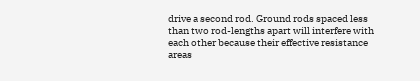drive a second rod. Ground rods spaced less than two rod-lengths apart will interfere with each other because their effective resistance areas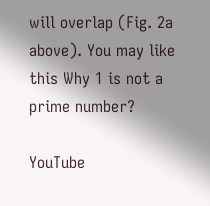will overlap (Fig. 2a above). You may like this Why 1 is not a prime number?

YouTube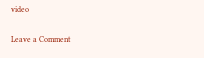video

Leave a Comment